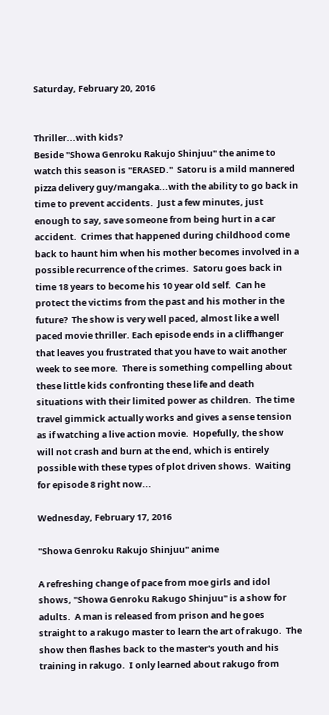Saturday, February 20, 2016


Thriller...with kids?
Beside "Showa Genroku Rakujo Shinjuu" the anime to watch this season is "ERASED."  Satoru is a mild mannered pizza delivery guy/mangaka...with the ability to go back in time to prevent accidents.  Just a few minutes, just enough to say, save someone from being hurt in a car accident.  Crimes that happened during childhood come back to haunt him when his mother becomes involved in a possible recurrence of the crimes.  Satoru goes back in time 18 years to become his 10 year old self.  Can he protect the victims from the past and his mother in the future?  The show is very well paced, almost like a well paced movie thriller. Each episode ends in a cliffhanger that leaves you frustrated that you have to wait another week to see more.  There is something compelling about these little kids confronting these life and death situations with their limited power as children.  The time travel gimmick actually works and gives a sense tension as if watching a live action movie.  Hopefully, the show will not crash and burn at the end, which is entirely possible with these types of plot driven shows.  Waiting for episode 8 right now...

Wednesday, February 17, 2016

"Showa Genroku Rakujo Shinjuu" anime

A refreshing change of pace from moe girls and idol shows, "Showa Genroku Rakugo Shinjuu" is a show for adults.  A man is released from prison and he goes straight to a rakugo master to learn the art of rakugo.  The show then flashes back to the master's youth and his training in rakugo.  I only learned about rakugo from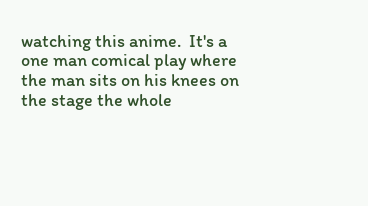watching this anime.  It's a one man comical play where the man sits on his knees on the stage the whole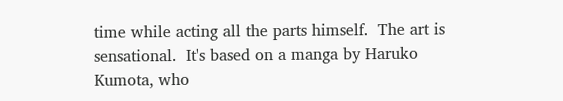time while acting all the parts himself.  The art is sensational.  It's based on a manga by Haruko Kumota, who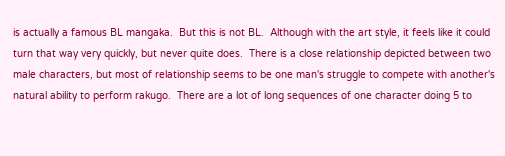is actually a famous BL mangaka.  But this is not BL.  Although with the art style, it feels like it could turn that way very quickly, but never quite does.  There is a close relationship depicted between two male characters, but most of relationship seems to be one man's struggle to compete with another's natural ability to perform rakugo.  There are a lot of long sequences of one character doing 5 to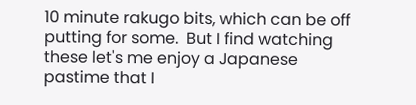10 minute rakugo bits, which can be off putting for some.  But I find watching these let's me enjoy a Japanese pastime that I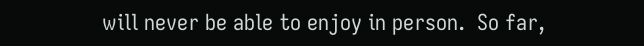will never be able to enjoy in person.  So far,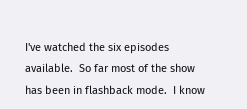I've watched the six episodes available.  So far most of the show has been in flashback mode.  I know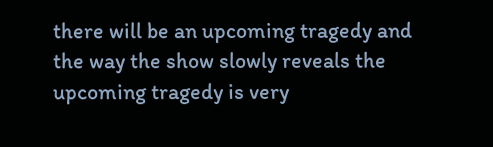there will be an upcoming tragedy and the way the show slowly reveals the upcoming tragedy is very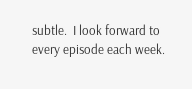subtle.  I look forward to every episode each week.